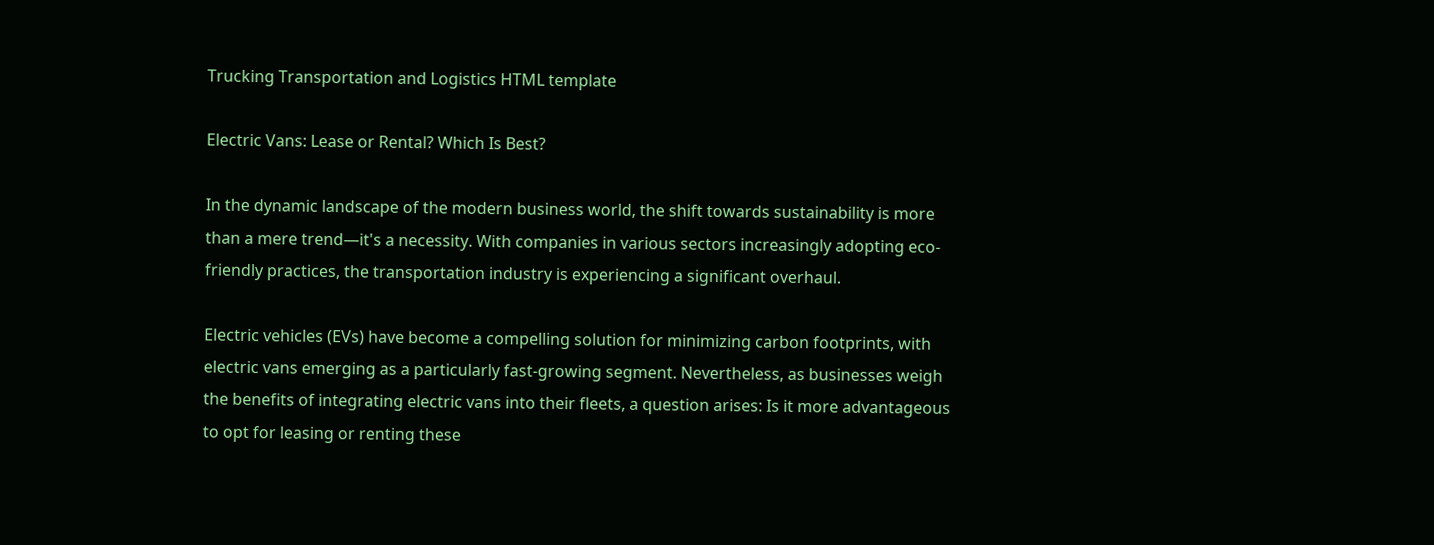Trucking Transportation and Logistics HTML template

Electric Vans: Lease or Rental? Which Is Best?

In the dynamic landscape of the modern business world, the shift towards sustainability is more than a mere trend—it's a necessity. With companies in various sectors increasingly adopting eco-friendly practices, the transportation industry is experiencing a significant overhaul.

Electric vehicles (EVs) have become a compelling solution for minimizing carbon footprints, with electric vans emerging as a particularly fast-growing segment. Nevertheless, as businesses weigh the benefits of integrating electric vans into their fleets, a question arises: Is it more advantageous to opt for leasing or renting these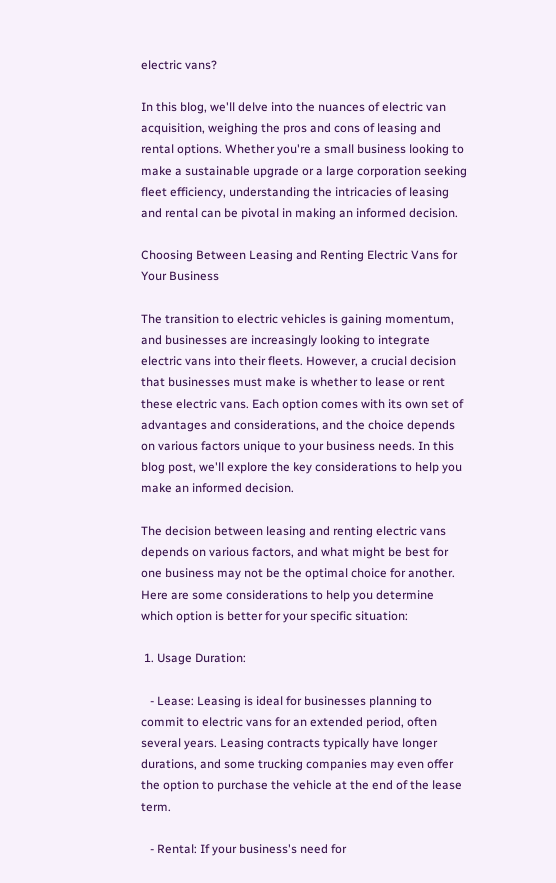electric vans?

In this blog, we'll delve into the nuances of electric van acquisition, weighing the pros and cons of leasing and rental options. Whether you're a small business looking to make a sustainable upgrade or a large corporation seeking fleet efficiency, understanding the intricacies of leasing and rental can be pivotal in making an informed decision.

Choosing Between Leasing and Renting Electric Vans for Your Business

The transition to electric vehicles is gaining momentum, and businesses are increasingly looking to integrate electric vans into their fleets. However, a crucial decision that businesses must make is whether to lease or rent these electric vans. Each option comes with its own set of advantages and considerations, and the choice depends on various factors unique to your business needs. In this blog post, we'll explore the key considerations to help you make an informed decision.

The decision between leasing and renting electric vans depends on various factors, and what might be best for one business may not be the optimal choice for another. Here are some considerations to help you determine which option is better for your specific situation:

 1. Usage Duration:

   - Lease: Leasing is ideal for businesses planning to commit to electric vans for an extended period, often several years. Leasing contracts typically have longer durations, and some trucking companies may even offer the option to purchase the vehicle at the end of the lease term.

   - Rental: If your business's need for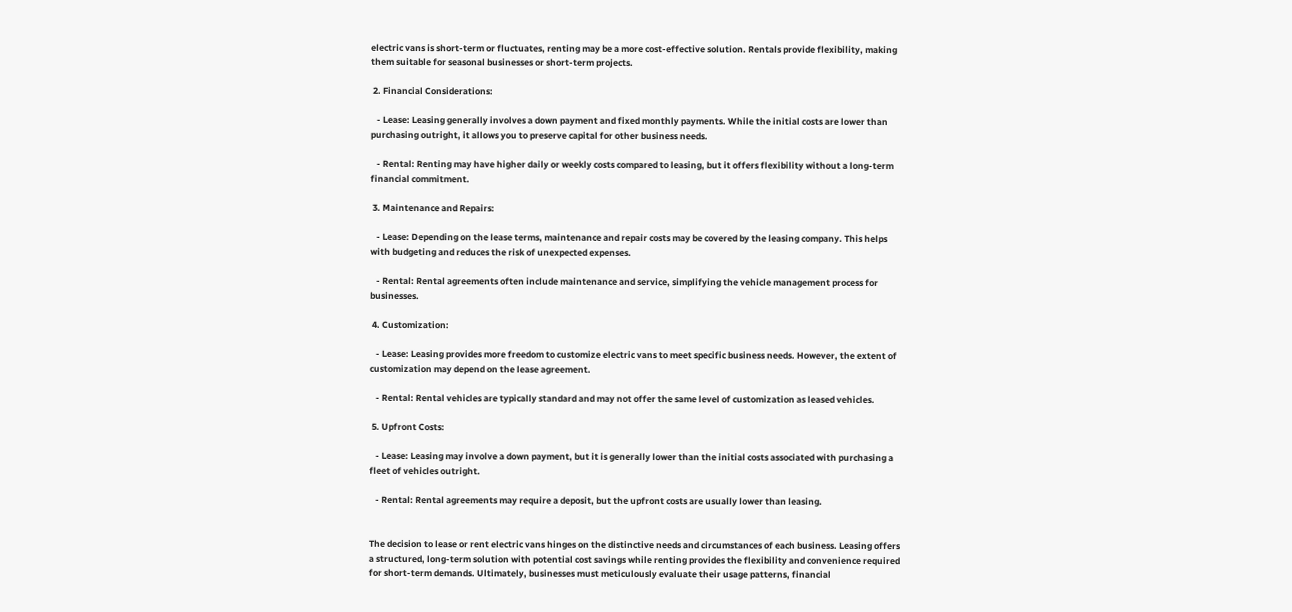electric vans is short-term or fluctuates, renting may be a more cost-effective solution. Rentals provide flexibility, making them suitable for seasonal businesses or short-term projects.

 2. Financial Considerations:

   - Lease: Leasing generally involves a down payment and fixed monthly payments. While the initial costs are lower than purchasing outright, it allows you to preserve capital for other business needs.

   - Rental: Renting may have higher daily or weekly costs compared to leasing, but it offers flexibility without a long-term financial commitment.

 3. Maintenance and Repairs:

   - Lease: Depending on the lease terms, maintenance and repair costs may be covered by the leasing company. This helps with budgeting and reduces the risk of unexpected expenses.

   - Rental: Rental agreements often include maintenance and service, simplifying the vehicle management process for businesses.

 4. Customization:

   - Lease: Leasing provides more freedom to customize electric vans to meet specific business needs. However, the extent of customization may depend on the lease agreement.

   - Rental: Rental vehicles are typically standard and may not offer the same level of customization as leased vehicles.

 5. Upfront Costs:

   - Lease: Leasing may involve a down payment, but it is generally lower than the initial costs associated with purchasing a fleet of vehicles outright.

   - Rental: Rental agreements may require a deposit, but the upfront costs are usually lower than leasing.


The decision to lease or rent electric vans hinges on the distinctive needs and circumstances of each business. Leasing offers a structured, long-term solution with potential cost savings while renting provides the flexibility and convenience required for short-term demands. Ultimately, businesses must meticulously evaluate their usage patterns, financial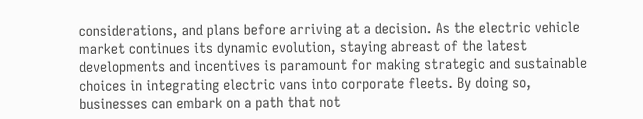considerations, and plans before arriving at a decision. As the electric vehicle market continues its dynamic evolution, staying abreast of the latest developments and incentives is paramount for making strategic and sustainable choices in integrating electric vans into corporate fleets. By doing so, businesses can embark on a path that not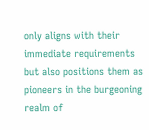only aligns with their immediate requirements but also positions them as pioneers in the burgeoning realm of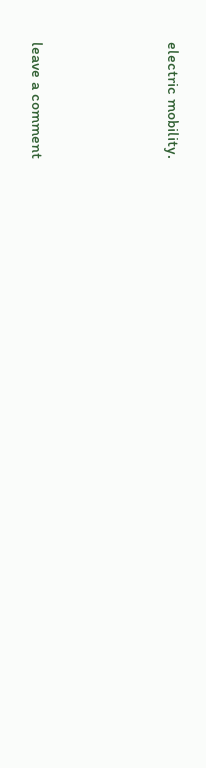electric mobility.




leave a comment